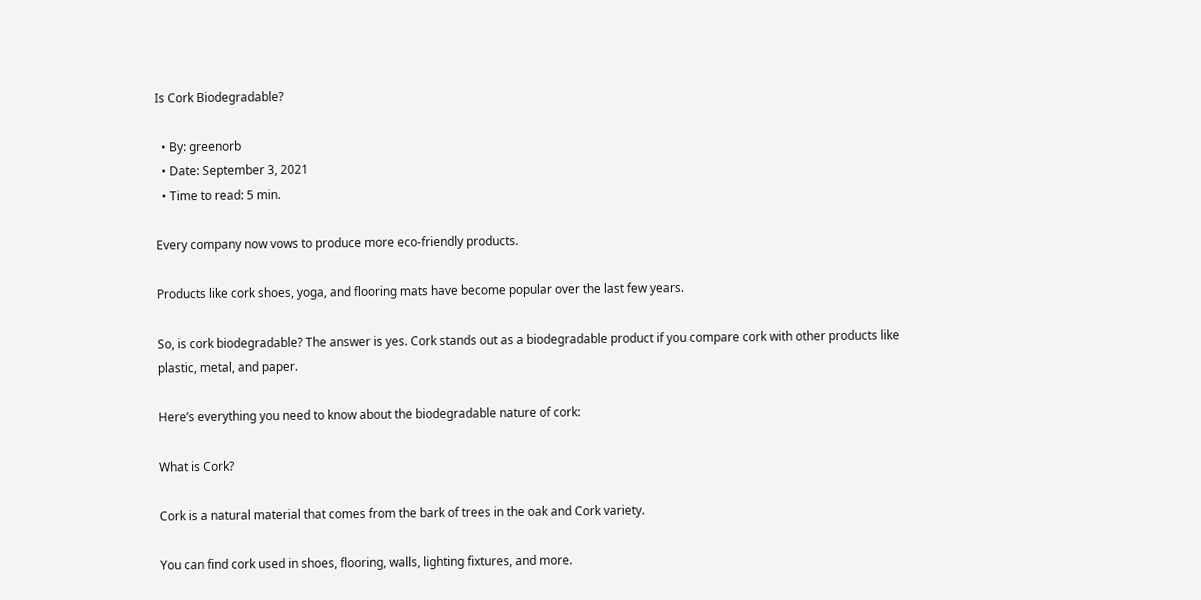Is Cork Biodegradable?

  • By: greenorb
  • Date: September 3, 2021
  • Time to read: 5 min.

Every company now vows to produce more eco-friendly products.

Products like cork shoes, yoga, and flooring mats have become popular over the last few years.

So, is cork biodegradable? The answer is yes. Cork stands out as a biodegradable product if you compare cork with other products like plastic, metal, and paper.

Here’s everything you need to know about the biodegradable nature of cork:

What is Cork?

Cork is a natural material that comes from the bark of trees in the oak and Cork variety.

You can find cork used in shoes, flooring, walls, lighting fixtures, and more.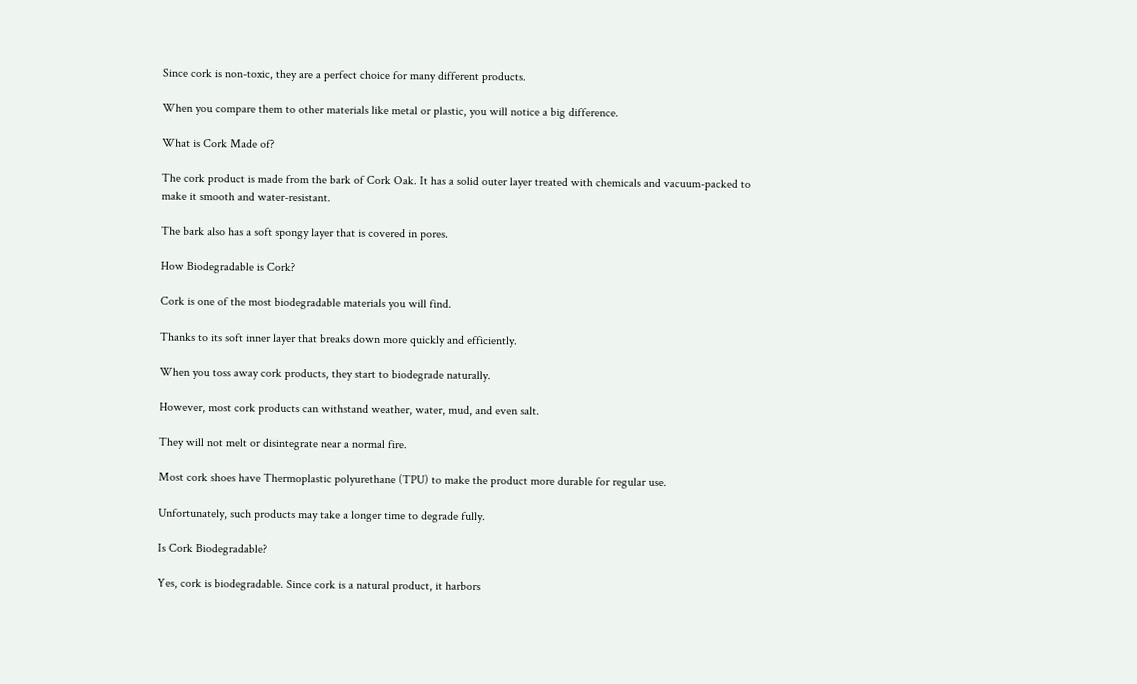Since cork is non-toxic, they are a perfect choice for many different products.

When you compare them to other materials like metal or plastic, you will notice a big difference.

What is Cork Made of?

The cork product is made from the bark of Cork Oak. It has a solid outer layer treated with chemicals and vacuum-packed to make it smooth and water-resistant.

The bark also has a soft spongy layer that is covered in pores.

How Biodegradable is Cork?

Cork is one of the most biodegradable materials you will find.

Thanks to its soft inner layer that breaks down more quickly and efficiently.

When you toss away cork products, they start to biodegrade naturally.

However, most cork products can withstand weather, water, mud, and even salt.

They will not melt or disintegrate near a normal fire.

Most cork shoes have Thermoplastic polyurethane (TPU) to make the product more durable for regular use.

Unfortunately, such products may take a longer time to degrade fully.

Is Cork Biodegradable?

Yes, cork is biodegradable. Since cork is a natural product, it harbors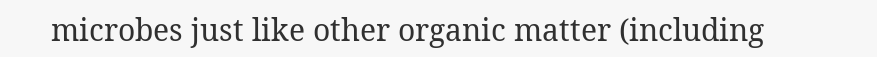microbes just like other organic matter (including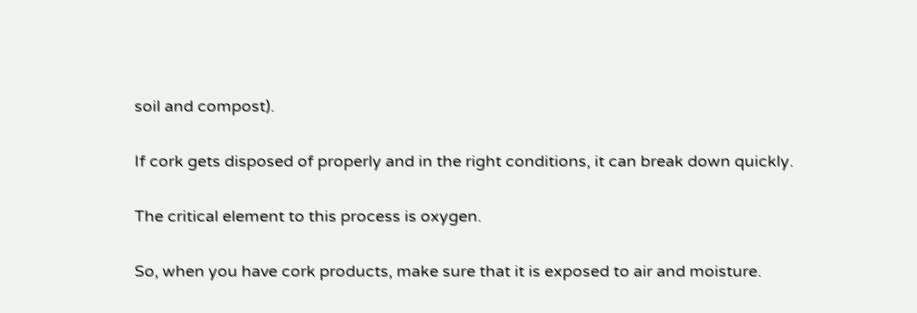soil and compost).

If cork gets disposed of properly and in the right conditions, it can break down quickly.

The critical element to this process is oxygen.

So, when you have cork products, make sure that it is exposed to air and moisture.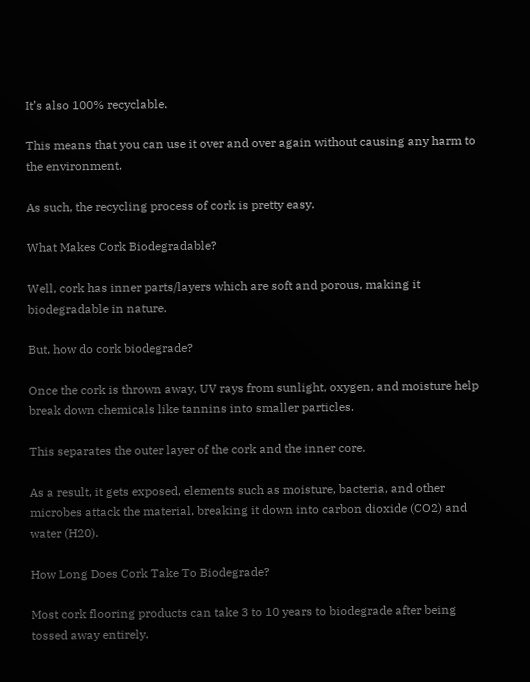It’s also 100% recyclable.

This means that you can use it over and over again without causing any harm to the environment.

As such, the recycling process of cork is pretty easy.

What Makes Cork Biodegradable?

Well, cork has inner parts/layers which are soft and porous, making it biodegradable in nature.

But, how do cork biodegrade?

Once the cork is thrown away, UV rays from sunlight, oxygen, and moisture help break down chemicals like tannins into smaller particles.

This separates the outer layer of the cork and the inner core.

As a result, it gets exposed, elements such as moisture, bacteria, and other microbes attack the material, breaking it down into carbon dioxide (CO2) and water (H20).

How Long Does Cork Take To Biodegrade?

Most cork flooring products can take 3 to 10 years to biodegrade after being tossed away entirely.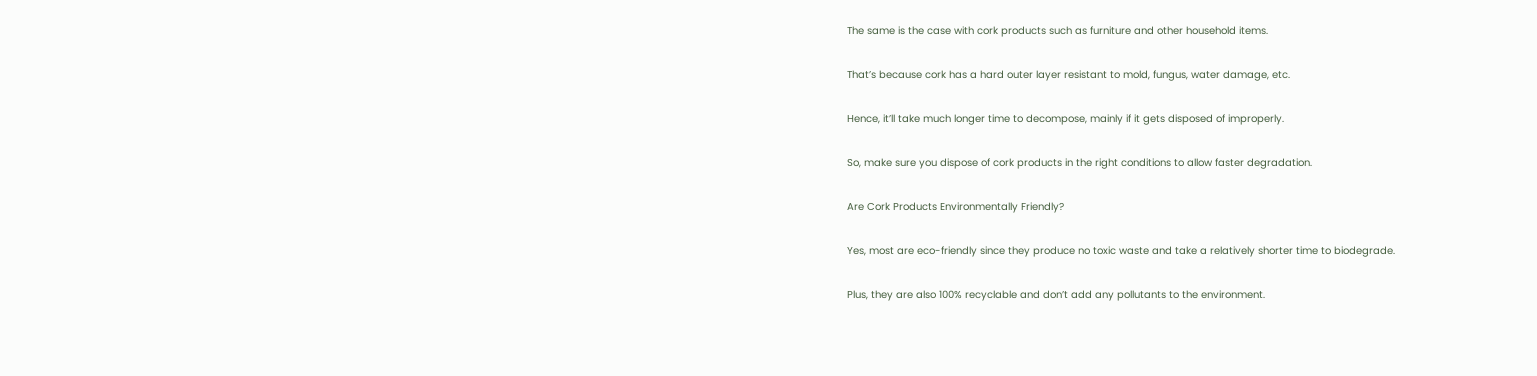The same is the case with cork products such as furniture and other household items.

That’s because cork has a hard outer layer resistant to mold, fungus, water damage, etc.

Hence, it’ll take much longer time to decompose, mainly if it gets disposed of improperly.

So, make sure you dispose of cork products in the right conditions to allow faster degradation.

Are Cork Products Environmentally Friendly?

Yes, most are eco-friendly since they produce no toxic waste and take a relatively shorter time to biodegrade.

Plus, they are also 100% recyclable and don’t add any pollutants to the environment.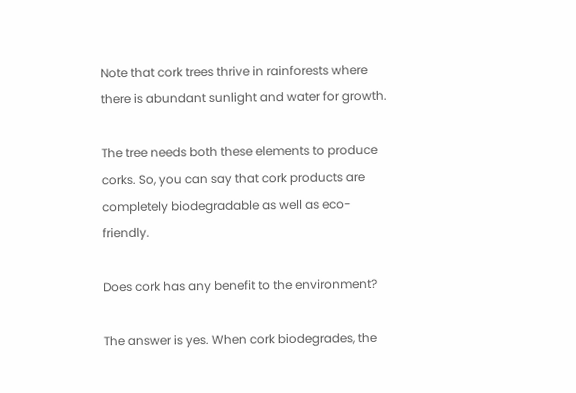Note that cork trees thrive in rainforests where there is abundant sunlight and water for growth.

The tree needs both these elements to produce corks. So, you can say that cork products are completely biodegradable as well as eco-friendly.

Does cork has any benefit to the environment?

The answer is yes. When cork biodegrades, the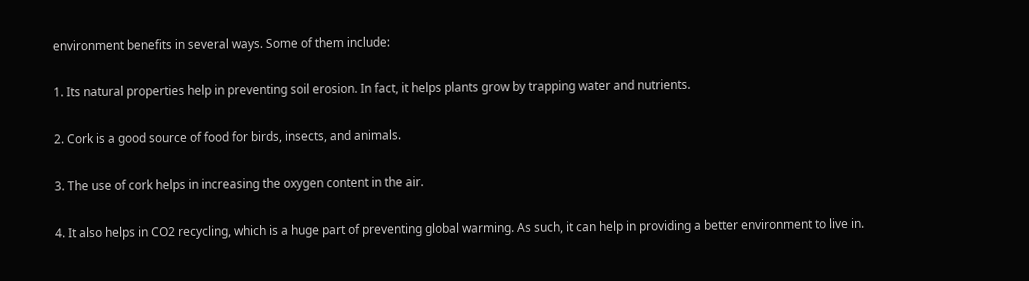environment benefits in several ways. Some of them include:

1. Its natural properties help in preventing soil erosion. In fact, it helps plants grow by trapping water and nutrients.

2. Cork is a good source of food for birds, insects, and animals.

3. The use of cork helps in increasing the oxygen content in the air.

4. It also helps in CO2 recycling, which is a huge part of preventing global warming. As such, it can help in providing a better environment to live in.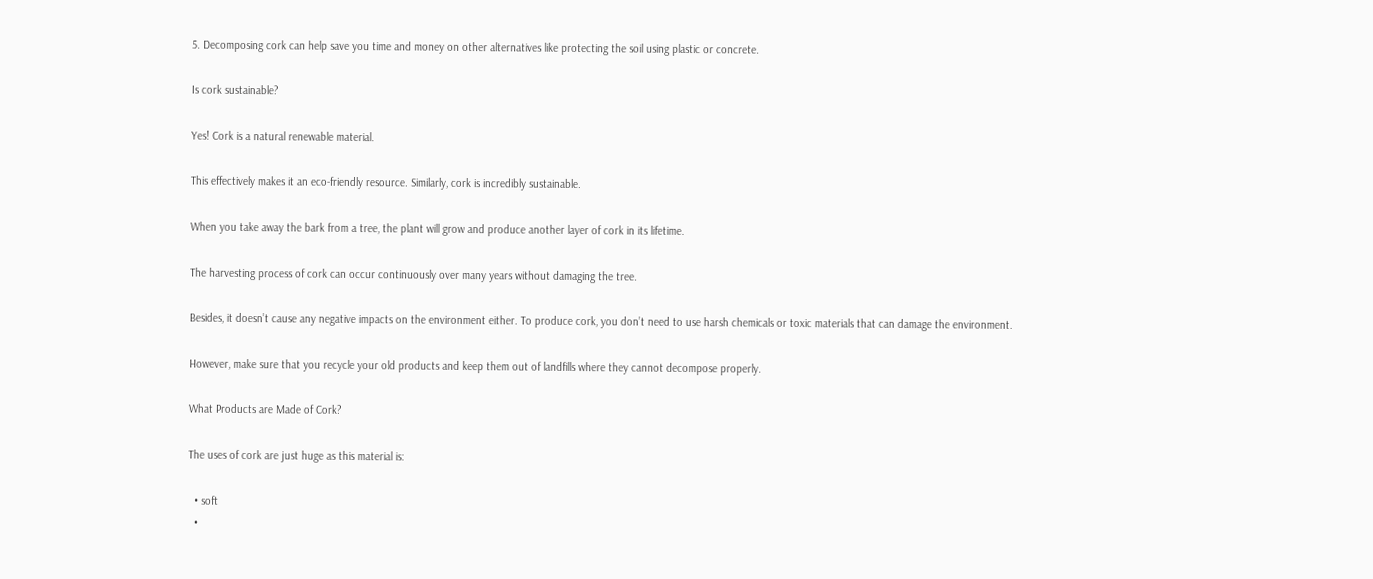5. Decomposing cork can help save you time and money on other alternatives like protecting the soil using plastic or concrete.

Is cork sustainable?

Yes! Cork is a natural renewable material.

This effectively makes it an eco-friendly resource. Similarly, cork is incredibly sustainable.

When you take away the bark from a tree, the plant will grow and produce another layer of cork in its lifetime.

The harvesting process of cork can occur continuously over many years without damaging the tree.

Besides, it doesn’t cause any negative impacts on the environment either. To produce cork, you don’t need to use harsh chemicals or toxic materials that can damage the environment.

However, make sure that you recycle your old products and keep them out of landfills where they cannot decompose properly.

What Products are Made of Cork?

The uses of cork are just huge as this material is:

  • soft
  •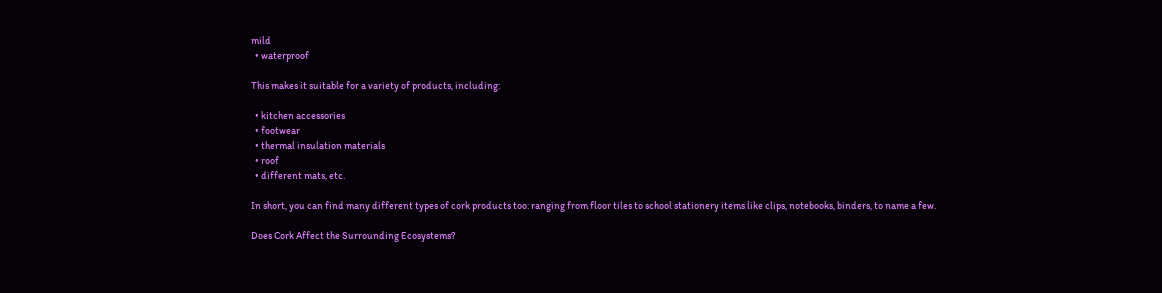mild
  • waterproof

This makes it suitable for a variety of products, including:

  • kitchen accessories
  • footwear
  • thermal insulation materials
  • roof
  • different mats, etc.

In short, you can find many different types of cork products too: ranging from floor tiles to school stationery items like clips, notebooks, binders, to name a few.

Does Cork Affect the Surrounding Ecosystems?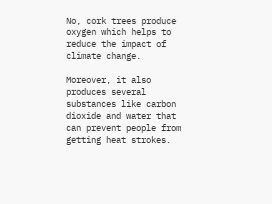No, cork trees produce oxygen which helps to reduce the impact of climate change.

Moreover, it also produces several substances like carbon dioxide and water that can prevent people from getting heat strokes.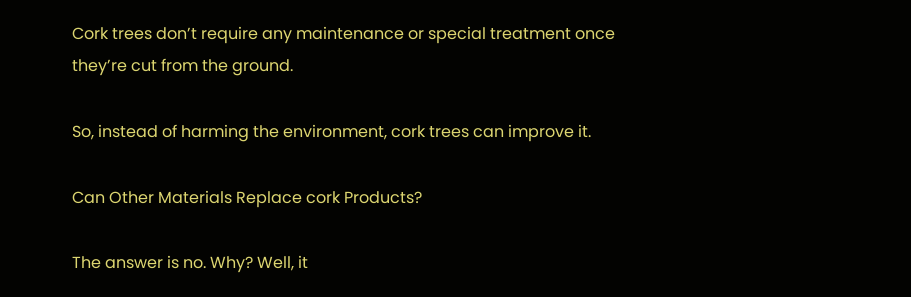Cork trees don’t require any maintenance or special treatment once they’re cut from the ground.

So, instead of harming the environment, cork trees can improve it.

Can Other Materials Replace cork Products?

The answer is no. Why? Well, it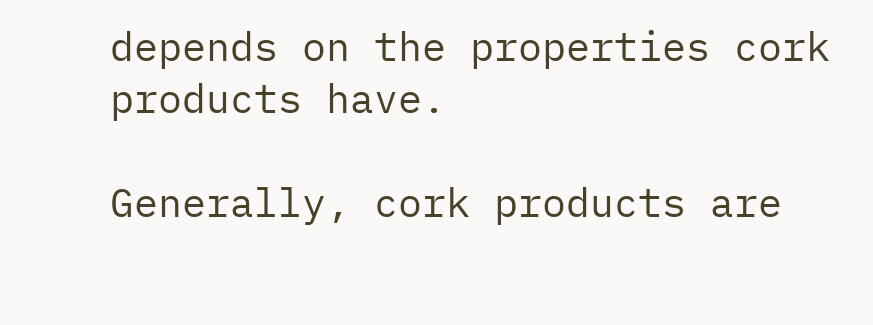depends on the properties cork products have.

Generally, cork products are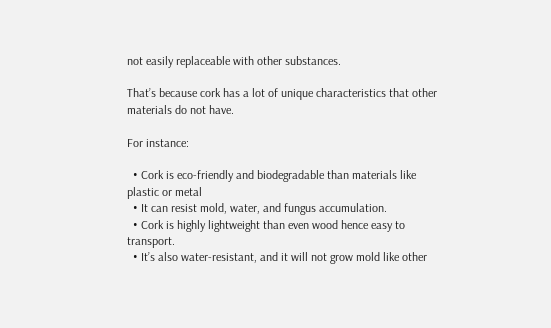not easily replaceable with other substances.

That’s because cork has a lot of unique characteristics that other materials do not have.

For instance:

  • Cork is eco-friendly and biodegradable than materials like plastic or metal
  • It can resist mold, water, and fungus accumulation.
  • Cork is highly lightweight than even wood hence easy to transport.
  • It’s also water-resistant, and it will not grow mold like other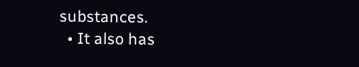substances.
  • It also has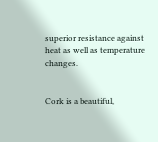superior resistance against heat as well as temperature changes.


Cork is a beautiful,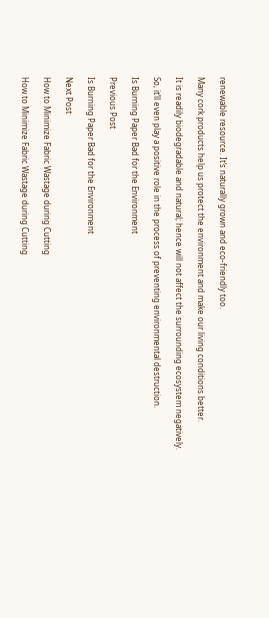renewable resource. It’s naturally grown and eco-friendly too.

Many cork products help us protect the environment and make our living conditions better.

It is readily biodegradable and natural; hence will not affect the surrounding ecosystem negatively.

So, it’ll even play a positive role in the process of preventing environmental destruction.

Is Burning Paper Bad for the Environment

Previous Post

Is Burning Paper Bad for the Environment

Next Post

How to Minimize Fabric Wastage during Cutting

How to Minimize Fabric Wastage during Cutting